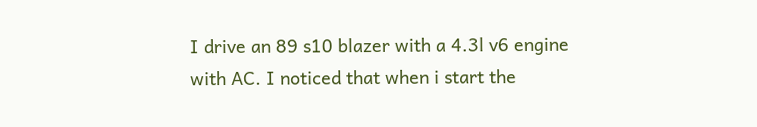I drive an 89 s10 blazer with a 4.3l v6 engine with AC. I noticed that when i start the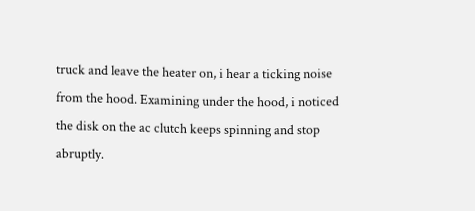truck and leave the heater on, i hear a ticking noise from the hood. Examining under the hood, i noticed the disk on the ac clutch keeps spinning and stop abruptly.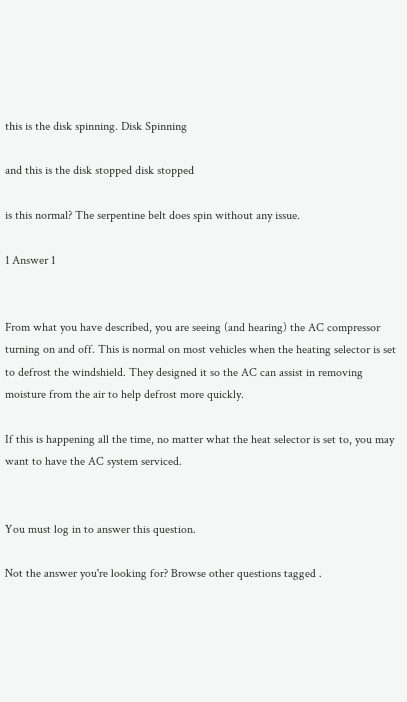this is the disk spinning. Disk Spinning

and this is the disk stopped disk stopped

is this normal? The serpentine belt does spin without any issue.

1 Answer 1


From what you have described, you are seeing (and hearing) the AC compressor turning on and off. This is normal on most vehicles when the heating selector is set to defrost the windshield. They designed it so the AC can assist in removing moisture from the air to help defrost more quickly.

If this is happening all the time, no matter what the heat selector is set to, you may want to have the AC system serviced.


You must log in to answer this question.

Not the answer you're looking for? Browse other questions tagged .